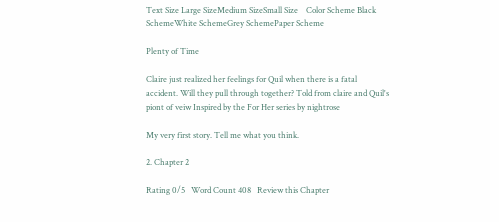Text Size Large SizeMedium SizeSmall Size    Color Scheme Black SchemeWhite SchemeGrey SchemePaper Scheme

Plenty of Time

Claire just realized her feelings for Quil when there is a fatal accident. Will they pull through together? Told from claire and Quil's piont of veiw Inspired by the For Her series by nightrose

My very first story. Tell me what you think.

2. Chapter 2

Rating 0/5   Word Count 408   Review this Chapter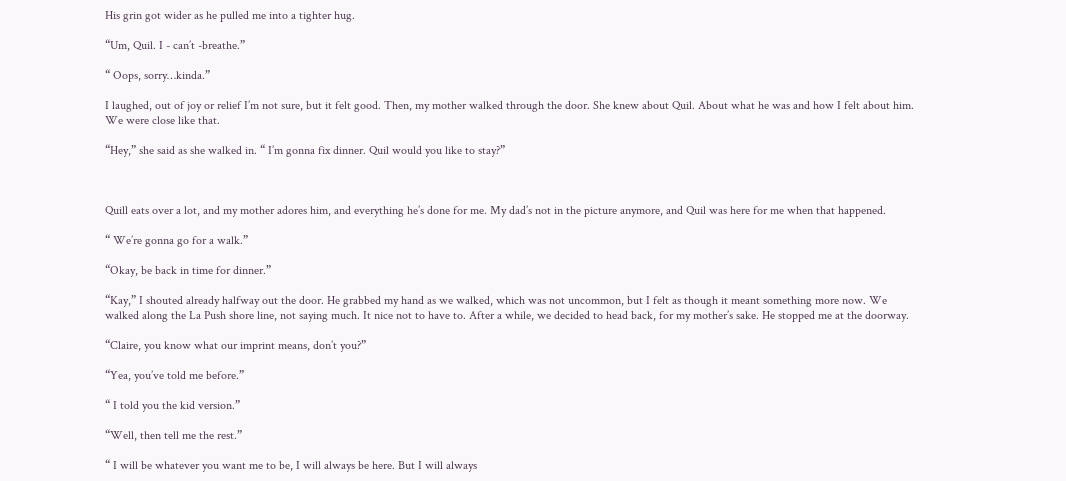His grin got wider as he pulled me into a tighter hug.

“Um, Quil. I - can’t -breathe.”

“ Oops, sorry…kinda.”

I laughed, out of joy or relief I’m not sure, but it felt good. Then, my mother walked through the door. She knew about Quil. About what he was and how I felt about him. We were close like that.

“Hey,” she said as she walked in. “ I’m gonna fix dinner. Quil would you like to stay?”



Quill eats over a lot, and my mother adores him, and everything he’s done for me. My dad’s not in the picture anymore, and Quil was here for me when that happened.

“ We’re gonna go for a walk.”

“Okay, be back in time for dinner.”

“Kay,” I shouted already halfway out the door. He grabbed my hand as we walked, which was not uncommon, but I felt as though it meant something more now. We walked along the La Push shore line, not saying much. It nice not to have to. After a while, we decided to head back, for my mother’s sake. He stopped me at the doorway.

“Claire, you know what our imprint means, don’t you?”

“Yea, you’ve told me before.”

“ I told you the kid version.”

“Well, then tell me the rest.”

“ I will be whatever you want me to be, I will always be here. But I will always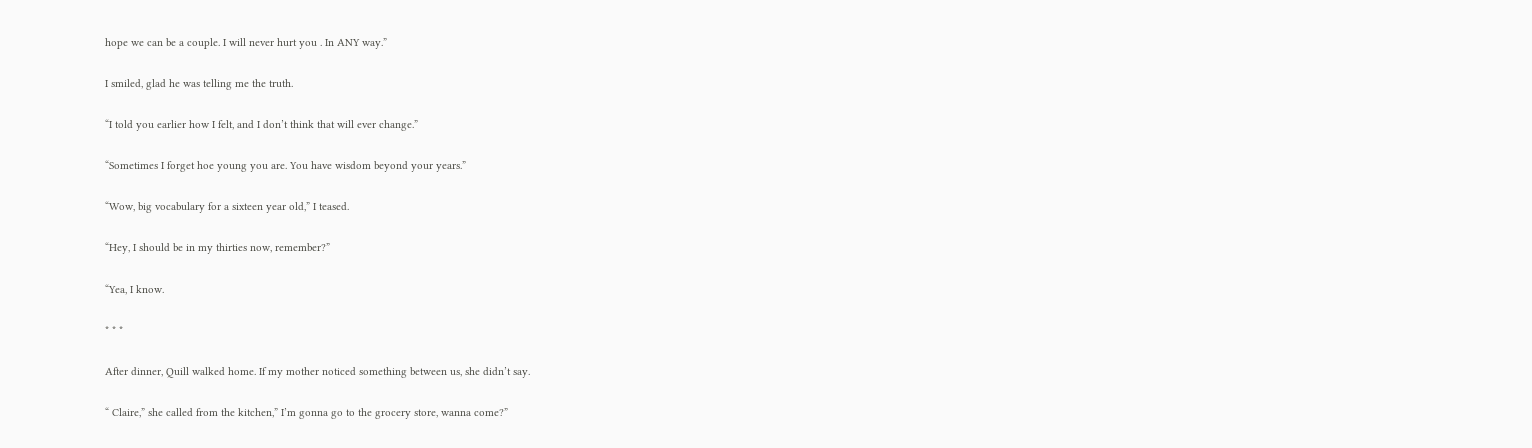hope we can be a couple. I will never hurt you . In ANY way.”

I smiled, glad he was telling me the truth.

“I told you earlier how I felt, and I don’t think that will ever change.”

“Sometimes I forget hoe young you are. You have wisdom beyond your years.”

“Wow, big vocabulary for a sixteen year old,” I teased.

“Hey, I should be in my thirties now, remember?”

“Yea, I know.

* * *

After dinner, Quill walked home. If my mother noticed something between us, she didn’t say.

“ Claire,” she called from the kitchen,” I’m gonna go to the grocery store, wanna come?”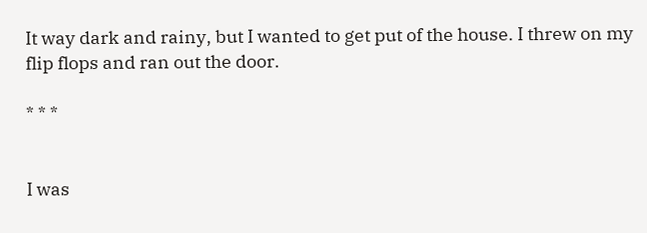It way dark and rainy, but I wanted to get put of the house. I threw on my flip flops and ran out the door.

* * *


I was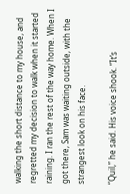walking the short distance to my house, and regretted my decision to walk when it started raining. I ran the rest of the way home. When I got there, Sam was waiting outside, with the strangest look on his face.

“Quil,” he said. His voice shook. “It’s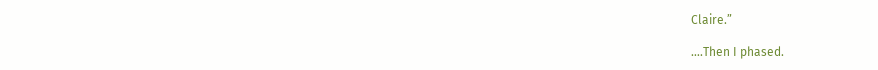Claire.”

….Then I phased.